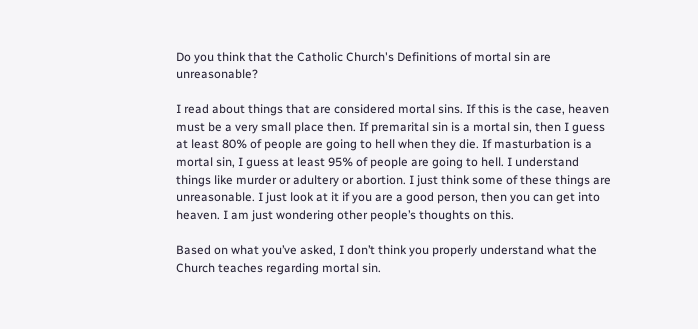Do you think that the Catholic Church's Definitions of mortal sin are unreasonable?

I read about things that are considered mortal sins. If this is the case, heaven must be a very small place then. If premarital sin is a mortal sin, then I guess at least 80% of people are going to hell when they die. If masturbation is a mortal sin, I guess at least 95% of people are going to hell. I understand things like murder or adultery or abortion. I just think some of these things are unreasonable. I just look at it if you are a good person, then you can get into heaven. I am just wondering other people’s thoughts on this.

Based on what you’ve asked, I don’t think you properly understand what the Church teaches regarding mortal sin.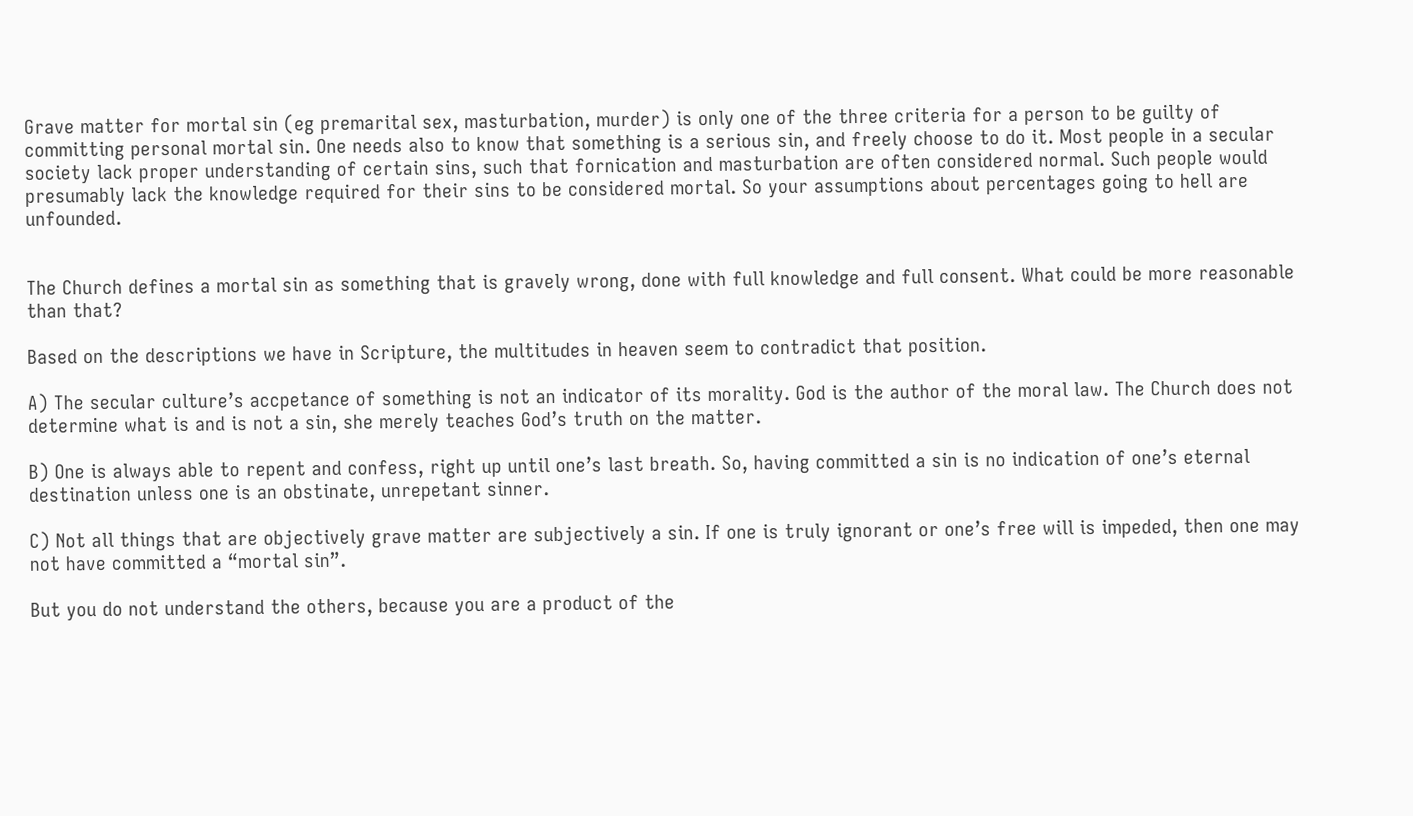Grave matter for mortal sin (eg premarital sex, masturbation, murder) is only one of the three criteria for a person to be guilty of committing personal mortal sin. One needs also to know that something is a serious sin, and freely choose to do it. Most people in a secular society lack proper understanding of certain sins, such that fornication and masturbation are often considered normal. Such people would presumably lack the knowledge required for their sins to be considered mortal. So your assumptions about percentages going to hell are unfounded.


The Church defines a mortal sin as something that is gravely wrong, done with full knowledge and full consent. What could be more reasonable than that?

Based on the descriptions we have in Scripture, the multitudes in heaven seem to contradict that position.

A) The secular culture’s accpetance of something is not an indicator of its morality. God is the author of the moral law. The Church does not determine what is and is not a sin, she merely teaches God’s truth on the matter.

B) One is always able to repent and confess, right up until one’s last breath. So, having committed a sin is no indication of one’s eternal destination unless one is an obstinate, unrepetant sinner.

C) Not all things that are objectively grave matter are subjectively a sin. If one is truly ignorant or one’s free will is impeded, then one may not have committed a “mortal sin”.

But you do not understand the others, because you are a product of the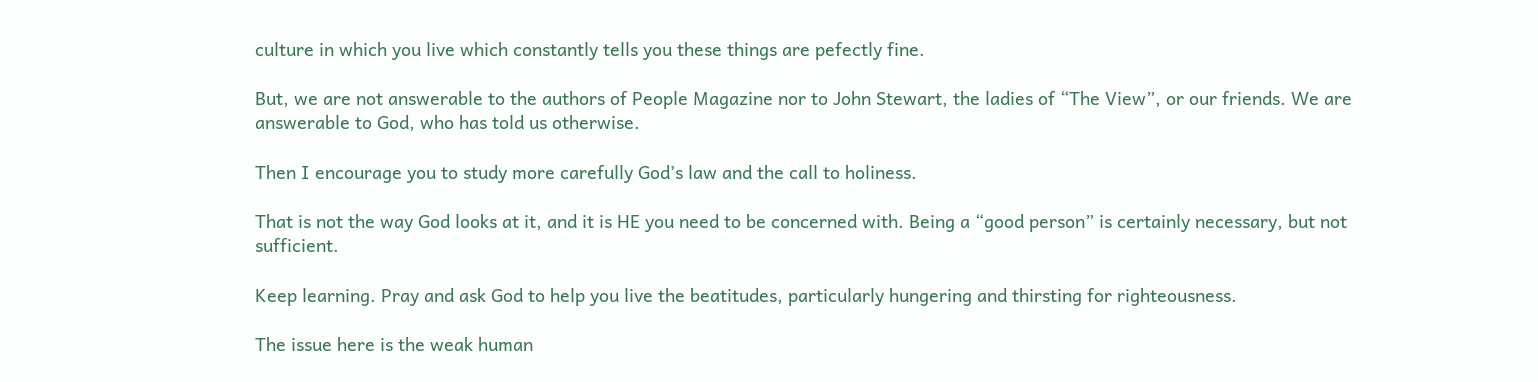culture in which you live which constantly tells you these things are pefectly fine.

But, we are not answerable to the authors of People Magazine nor to John Stewart, the ladies of “The View”, or our friends. We are answerable to God, who has told us otherwise.

Then I encourage you to study more carefully God’s law and the call to holiness.

That is not the way God looks at it, and it is HE you need to be concerned with. Being a “good person” is certainly necessary, but not sufficient.

Keep learning. Pray and ask God to help you live the beatitudes, particularly hungering and thirsting for righteousness.

The issue here is the weak human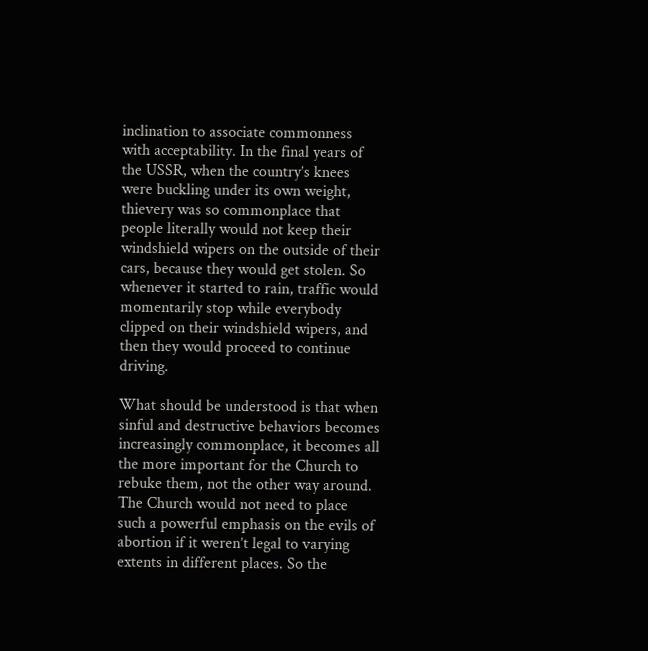inclination to associate commonness with acceptability. In the final years of the USSR, when the country’s knees were buckling under its own weight, thievery was so commonplace that people literally would not keep their windshield wipers on the outside of their cars, because they would get stolen. So whenever it started to rain, traffic would momentarily stop while everybody clipped on their windshield wipers, and then they would proceed to continue driving.

What should be understood is that when sinful and destructive behaviors becomes increasingly commonplace, it becomes all the more important for the Church to rebuke them, not the other way around. The Church would not need to place such a powerful emphasis on the evils of abortion if it weren’t legal to varying extents in different places. So the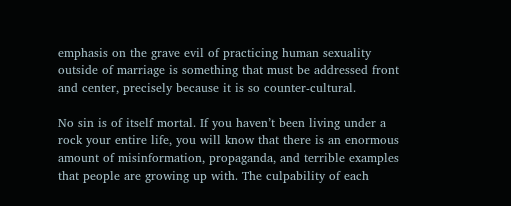emphasis on the grave evil of practicing human sexuality outside of marriage is something that must be addressed front and center, precisely because it is so counter-cultural.

No sin is of itself mortal. If you haven’t been living under a rock your entire life, you will know that there is an enormous amount of misinformation, propaganda, and terrible examples that people are growing up with. The culpability of each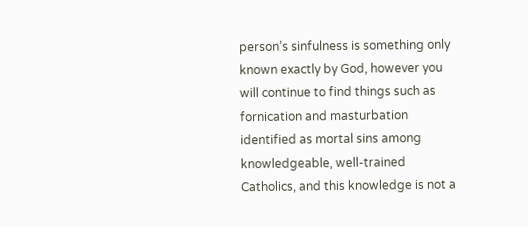person’s sinfulness is something only known exactly by God, however you will continue to find things such as fornication and masturbation identified as mortal sins among knowledgeable, well-trained Catholics, and this knowledge is not a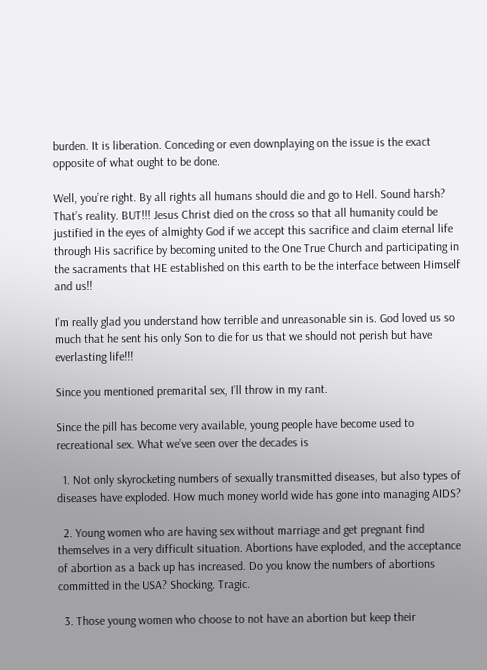burden. It is liberation. Conceding or even downplaying on the issue is the exact opposite of what ought to be done.

Well, you’re right. By all rights all humans should die and go to Hell. Sound harsh? That’s reality. BUT!!! Jesus Christ died on the cross so that all humanity could be justified in the eyes of almighty God if we accept this sacrifice and claim eternal life through His sacrifice by becoming united to the One True Church and participating in the sacraments that HE established on this earth to be the interface between Himself and us!!

I’m really glad you understand how terrible and unreasonable sin is. God loved us so much that he sent his only Son to die for us that we should not perish but have everlasting life!!!

Since you mentioned premarital sex, I’ll throw in my rant.

Since the pill has become very available, young people have become used to recreational sex. What we’ve seen over the decades is

  1. Not only skyrocketing numbers of sexually transmitted diseases, but also types of diseases have exploded. How much money world wide has gone into managing AIDS?

  2. Young women who are having sex without marriage and get pregnant find themselves in a very difficult situation. Abortions have exploded, and the acceptance of abortion as a back up has increased. Do you know the numbers of abortions committed in the USA? Shocking. Tragic.

  3. Those young women who choose to not have an abortion but keep their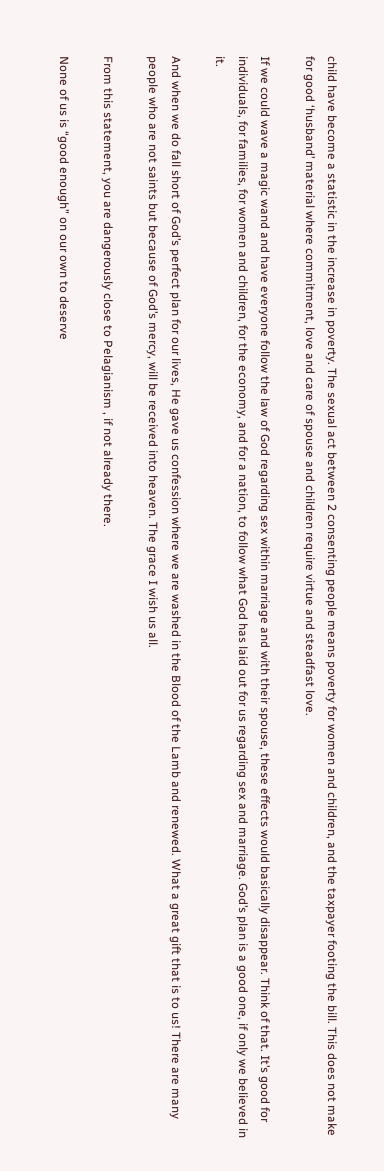child have become a statistic in the increase in poverty. The sexual act between 2 consenting people means poverty for women and children, and the taxpayer footing the bill. This does not make for good ‘husband’ material where commitment, love and care of spouse and children require virtue and steadfast love.

If we could wave a magic wand and have everyone follow the law of God regarding sex within marriage and with their spouse, these effects would basically disappear. Think of that. It’s good for individuals, for families, for women and children, for the economy, and for a nation, to follow what God has laid out for us regarding sex and marriage. God’s plan is a good one, if only we believed in it.

And when we do fall short of God’s perfect plan for our lives, He gave us confession where we are washed in the Blood of the Lamb and renewed. What a great gift that is to us! There are many people who are not saints but because of God’s mercy, will be received into heaven. The grace I wish us all.

From this statement, you are dangerously close to Pelagianism , if not already there.

None of us is “good enough” on our own to deserve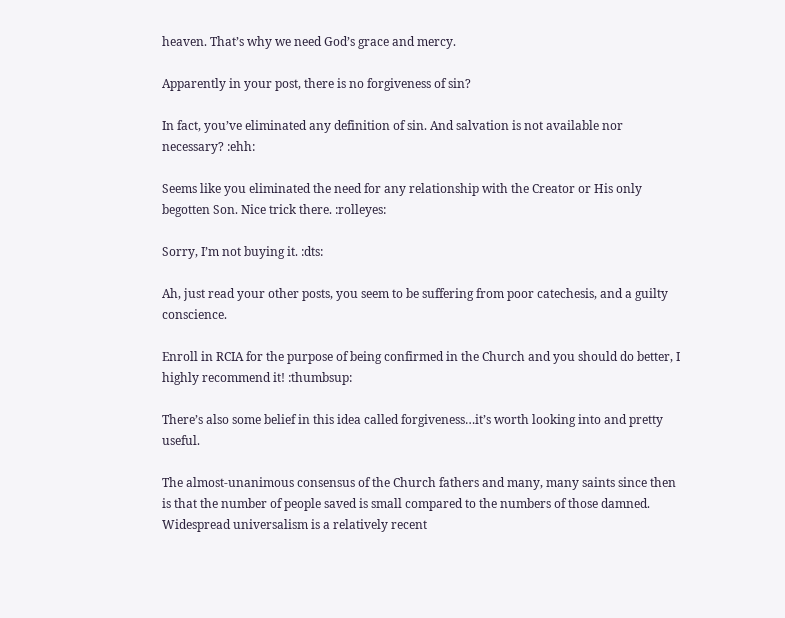heaven. That’s why we need God’s grace and mercy.

Apparently in your post, there is no forgiveness of sin?

In fact, you’ve eliminated any definition of sin. And salvation is not available nor necessary? :ehh:

Seems like you eliminated the need for any relationship with the Creator or His only begotten Son. Nice trick there. :rolleyes:

Sorry, I’m not buying it. :dts:

Ah, just read your other posts, you seem to be suffering from poor catechesis, and a guilty conscience.

Enroll in RCIA for the purpose of being confirmed in the Church and you should do better, I highly recommend it! :thumbsup:

There’s also some belief in this idea called forgiveness…it’s worth looking into and pretty useful.

The almost-unanimous consensus of the Church fathers and many, many saints since then is that the number of people saved is small compared to the numbers of those damned. Widespread universalism is a relatively recent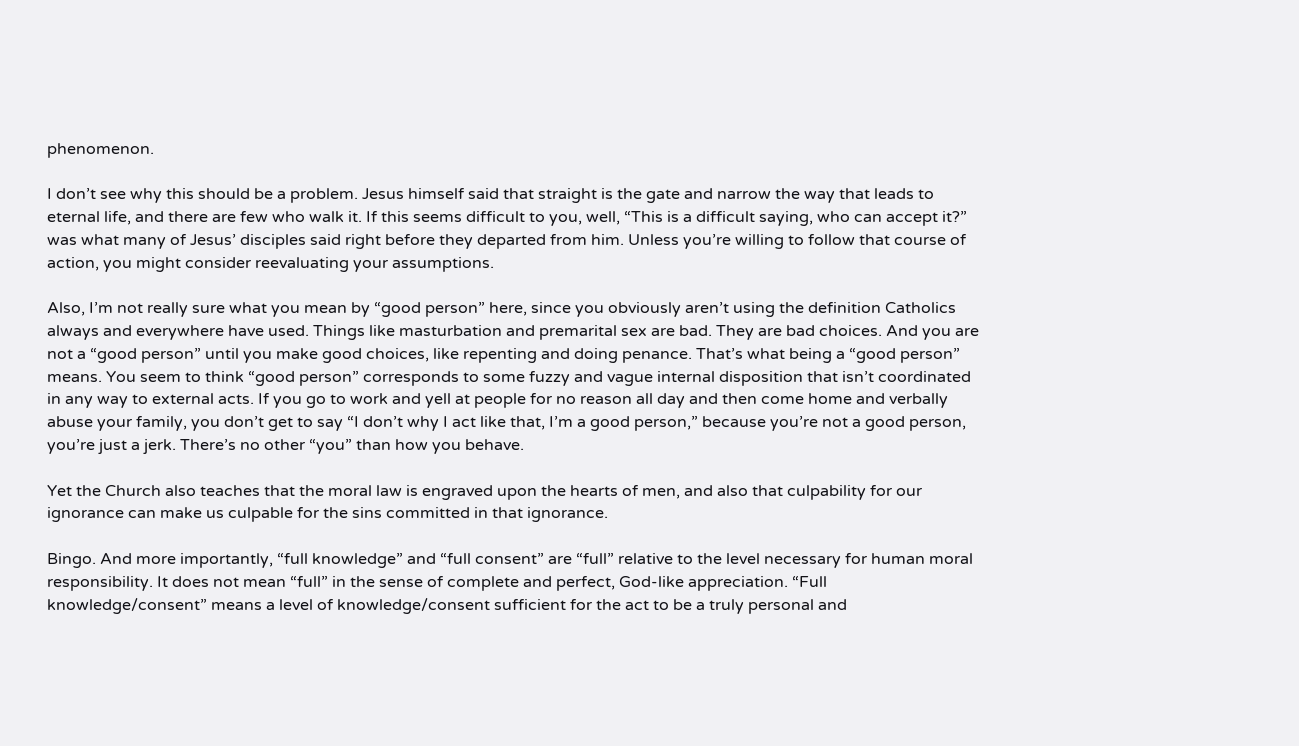phenomenon.

I don’t see why this should be a problem. Jesus himself said that straight is the gate and narrow the way that leads to eternal life, and there are few who walk it. If this seems difficult to you, well, “This is a difficult saying, who can accept it?” was what many of Jesus’ disciples said right before they departed from him. Unless you’re willing to follow that course of action, you might consider reevaluating your assumptions.

Also, I’m not really sure what you mean by “good person” here, since you obviously aren’t using the definition Catholics always and everywhere have used. Things like masturbation and premarital sex are bad. They are bad choices. And you are not a “good person” until you make good choices, like repenting and doing penance. That’s what being a “good person” means. You seem to think “good person” corresponds to some fuzzy and vague internal disposition that isn’t coordinated in any way to external acts. If you go to work and yell at people for no reason all day and then come home and verbally abuse your family, you don’t get to say “I don’t why I act like that, I’m a good person,” because you’re not a good person, you’re just a jerk. There’s no other “you” than how you behave.

Yet the Church also teaches that the moral law is engraved upon the hearts of men, and also that culpability for our ignorance can make us culpable for the sins committed in that ignorance.

Bingo. And more importantly, “full knowledge” and “full consent” are “full” relative to the level necessary for human moral responsibility. It does not mean “full” in the sense of complete and perfect, God-like appreciation. “Full knowledge/consent” means a level of knowledge/consent sufficient for the act to be a truly personal and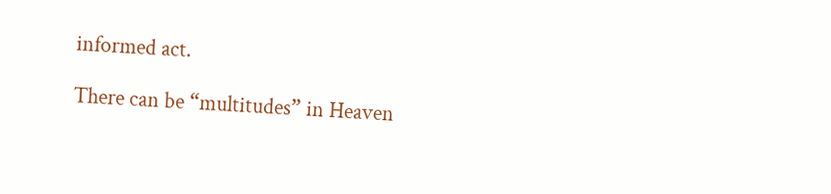informed act.

There can be “multitudes” in Heaven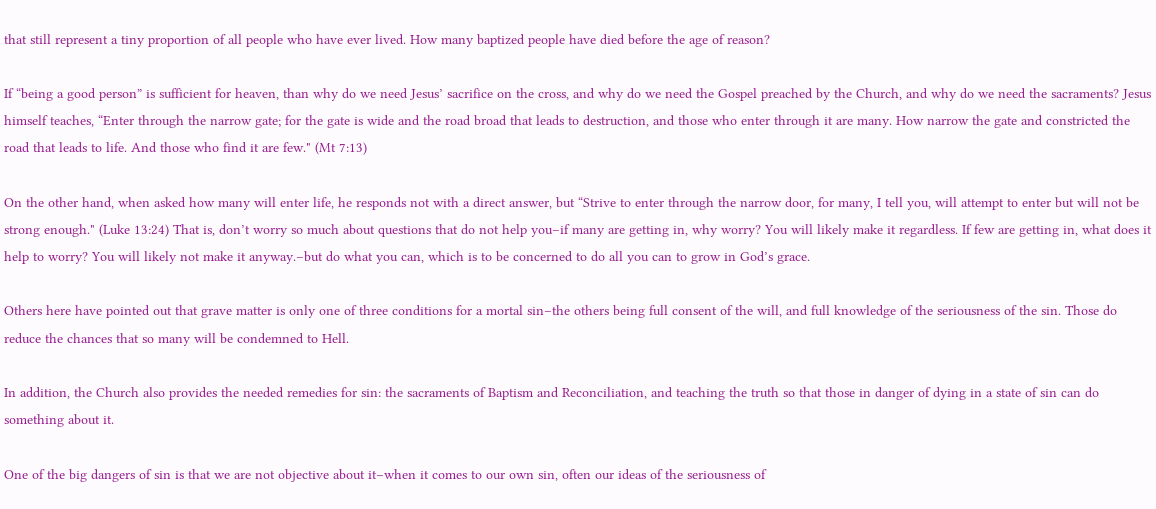that still represent a tiny proportion of all people who have ever lived. How many baptized people have died before the age of reason?

If “being a good person” is sufficient for heaven, than why do we need Jesus’ sacrifice on the cross, and why do we need the Gospel preached by the Church, and why do we need the sacraments? Jesus himself teaches, “Enter through the narrow gate; for the gate is wide and the road broad that leads to destruction, and those who enter through it are many. How narrow the gate and constricted the road that leads to life. And those who find it are few." (Mt 7:13)

On the other hand, when asked how many will enter life, he responds not with a direct answer, but “Strive to enter through the narrow door, for many, I tell you, will attempt to enter but will not be strong enough." (Luke 13:24) That is, don’t worry so much about questions that do not help you–if many are getting in, why worry? You will likely make it regardless. If few are getting in, what does it help to worry? You will likely not make it anyway.–but do what you can, which is to be concerned to do all you can to grow in God’s grace.

Others here have pointed out that grave matter is only one of three conditions for a mortal sin–the others being full consent of the will, and full knowledge of the seriousness of the sin. Those do reduce the chances that so many will be condemned to Hell.

In addition, the Church also provides the needed remedies for sin: the sacraments of Baptism and Reconciliation, and teaching the truth so that those in danger of dying in a state of sin can do something about it.

One of the big dangers of sin is that we are not objective about it–when it comes to our own sin, often our ideas of the seriousness of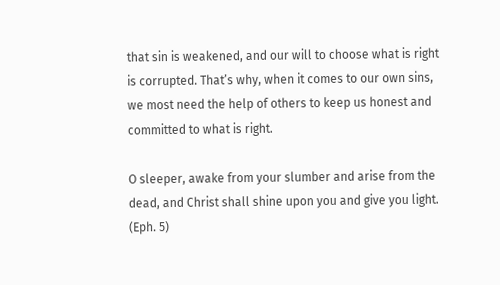that sin is weakened, and our will to choose what is right is corrupted. That’s why, when it comes to our own sins, we most need the help of others to keep us honest and committed to what is right.

O sleeper, awake from your slumber and arise from the dead, and Christ shall shine upon you and give you light. (Eph. 5)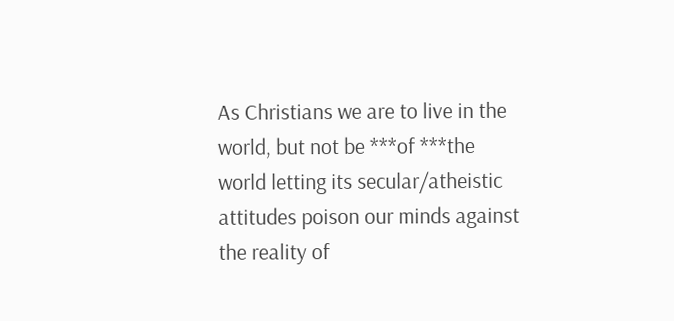As Christians we are to live in the world, but not be ***of ***the world letting its secular/atheistic attitudes poison our minds against the reality of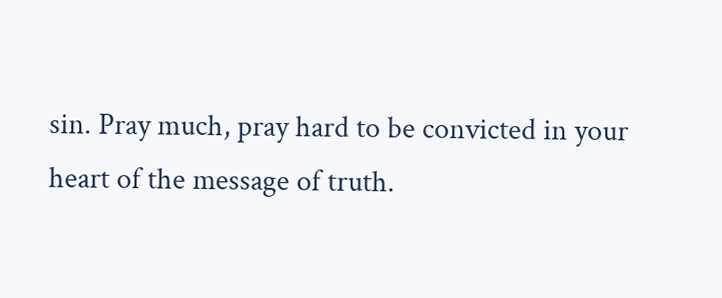sin. Pray much, pray hard to be convicted in your heart of the message of truth.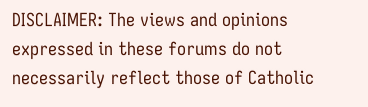DISCLAIMER: The views and opinions expressed in these forums do not necessarily reflect those of Catholic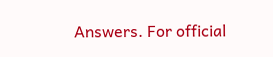Answers. For official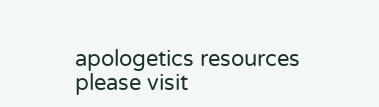apologetics resources please visit